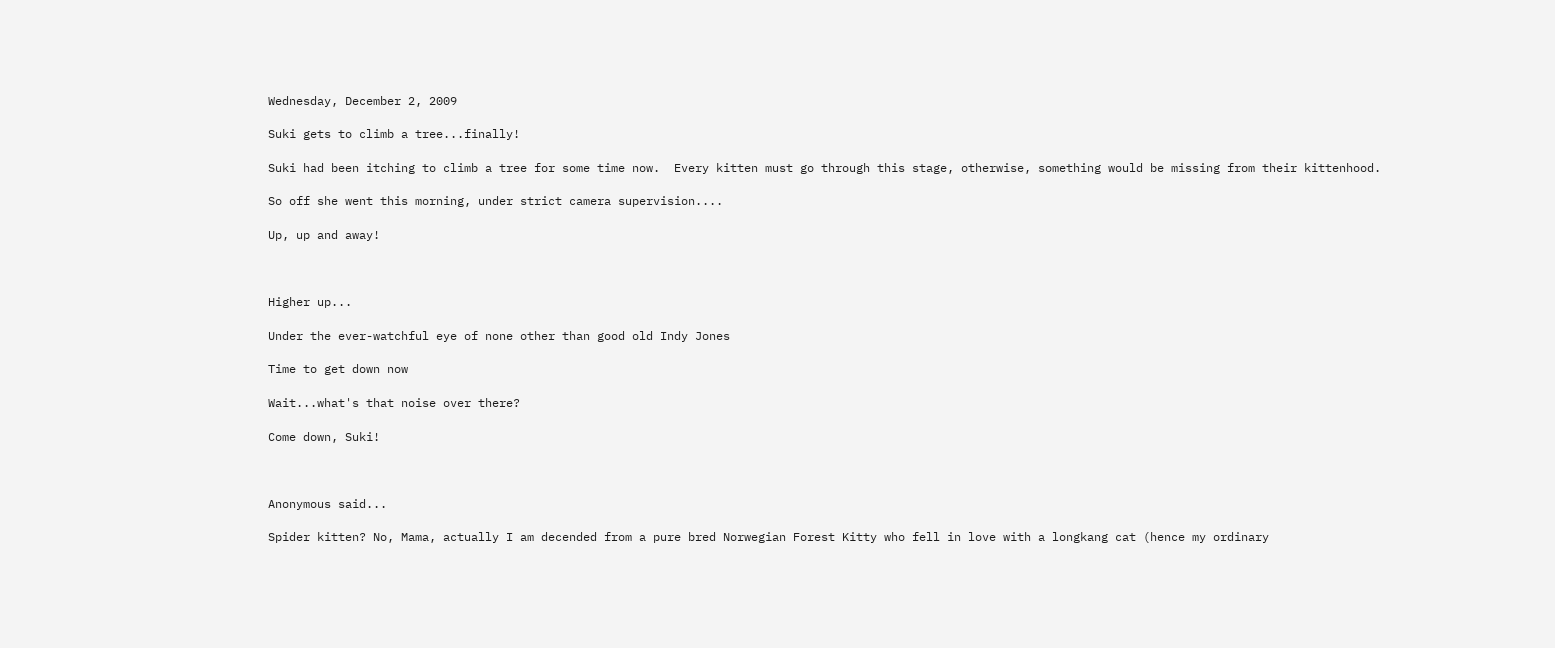Wednesday, December 2, 2009

Suki gets to climb a tree...finally!

Suki had been itching to climb a tree for some time now.  Every kitten must go through this stage, otherwise, something would be missing from their kittenhood.

So off she went this morning, under strict camera supervision....

Up, up and away!



Higher up...

Under the ever-watchful eye of none other than good old Indy Jones

Time to get down now

Wait...what's that noise over there?

Come down, Suki!



Anonymous said...

Spider kitten? No, Mama, actually I am decended from a pure bred Norwegian Forest Kitty who fell in love with a longkang cat (hence my ordinary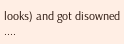looks) and got disowned ....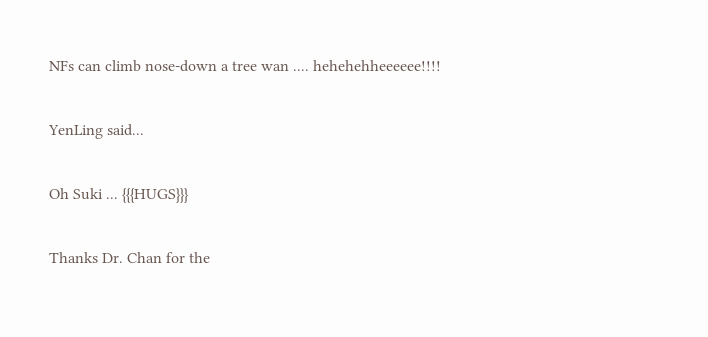NFs can climb nose-down a tree wan .... hehehehheeeeee!!!!

YenLing said...

Oh Suki ... {{{HUGS}}}

Thanks Dr. Chan for the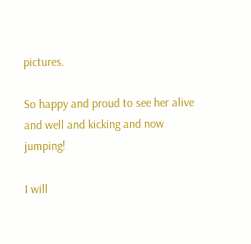pictures.

So happy and proud to see her alive and well and kicking and now jumping!

I will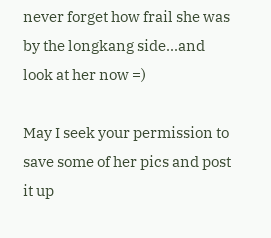never forget how frail she was by the longkang side...and look at her now =)

May I seek your permission to save some of her pics and post it up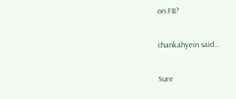on FB?

chankahyein said...

Sure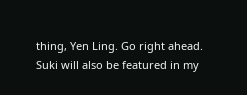thing, Yen Ling. Go right ahead. Suki will also be featured in my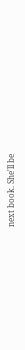next book. She'll be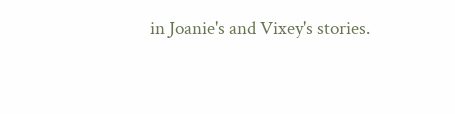in Joanie's and Vixey's stories.